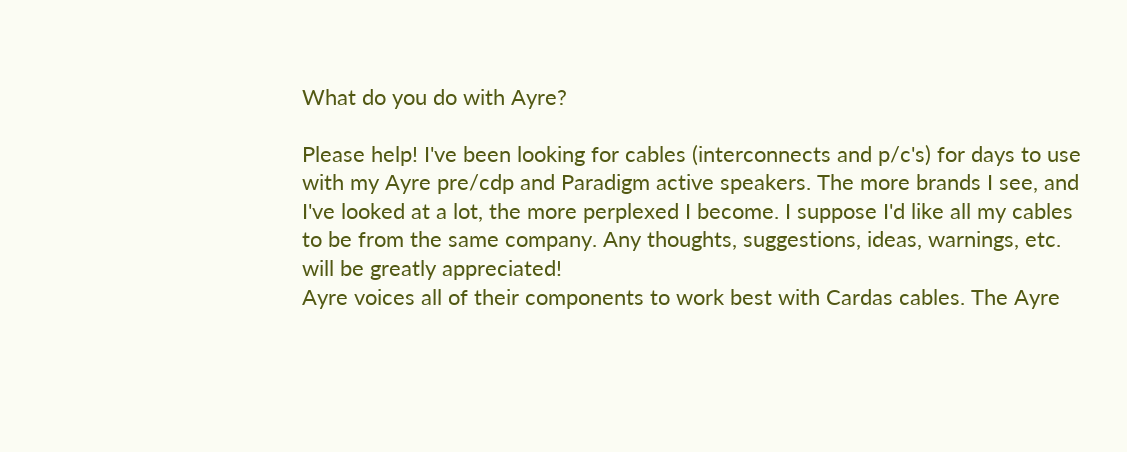What do you do with Ayre?

Please help! I've been looking for cables (interconnects and p/c's) for days to use with my Ayre pre/cdp and Paradigm active speakers. The more brands I see, and I've looked at a lot, the more perplexed I become. I suppose I'd like all my cables to be from the same company. Any thoughts, suggestions, ideas, warnings, etc. will be greatly appreciated!
Ayre voices all of their components to work best with Cardas cables. The Ayre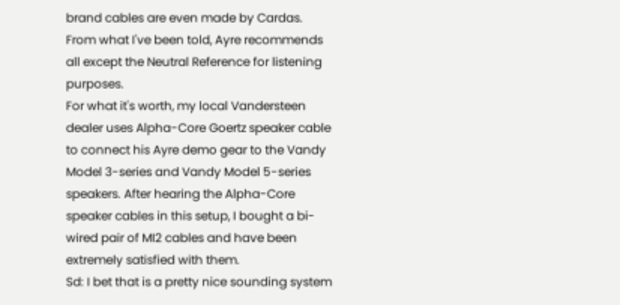brand cables are even made by Cardas. From what I've been told, Ayre recommends all except the Neutral Reference for listening purposes.
For what it's worth, my local Vandersteen dealer uses Alpha-Core Goertz speaker cable to connect his Ayre demo gear to the Vandy Model 3-series and Vandy Model 5-series speakers. After hearing the Alpha-Core speaker cables in this setup, I bought a bi-wired pair of MI2 cables and have been extremely satisfied with them.
Sd: I bet that is a pretty nice sounding system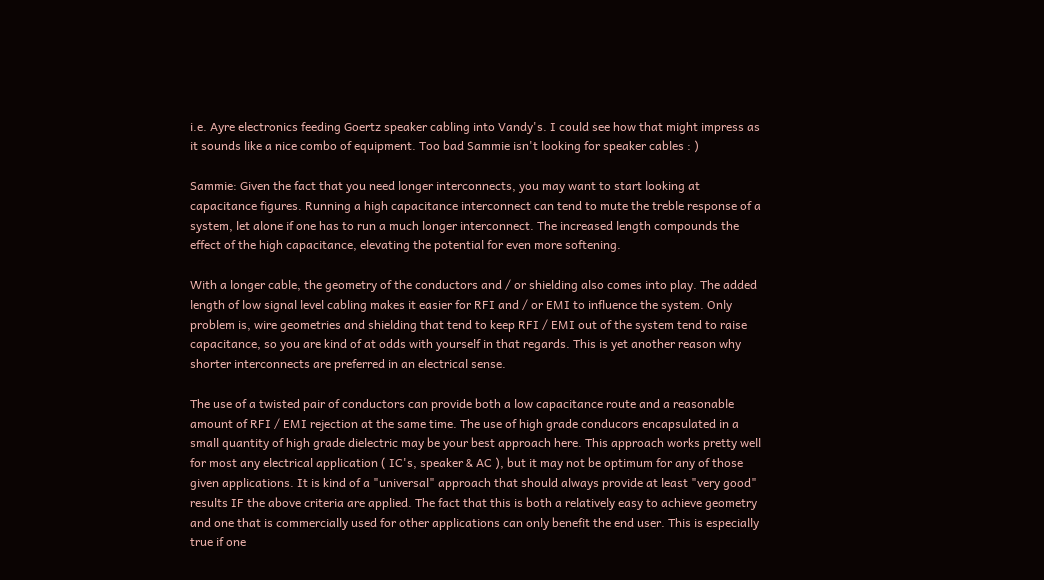i.e. Ayre electronics feeding Goertz speaker cabling into Vandy's. I could see how that might impress as it sounds like a nice combo of equipment. Too bad Sammie isn't looking for speaker cables : )

Sammie: Given the fact that you need longer interconnects, you may want to start looking at capacitance figures. Running a high capacitance interconnect can tend to mute the treble response of a system, let alone if one has to run a much longer interconnect. The increased length compounds the effect of the high capacitance, elevating the potential for even more softening.

With a longer cable, the geometry of the conductors and / or shielding also comes into play. The added length of low signal level cabling makes it easier for RFI and / or EMI to influence the system. Only problem is, wire geometries and shielding that tend to keep RFI / EMI out of the system tend to raise capacitance, so you are kind of at odds with yourself in that regards. This is yet another reason why shorter interconnects are preferred in an electrical sense.

The use of a twisted pair of conductors can provide both a low capacitance route and a reasonable amount of RFI / EMI rejection at the same time. The use of high grade conducors encapsulated in a small quantity of high grade dielectric may be your best approach here. This approach works pretty well for most any electrical application ( IC's, speaker & AC ), but it may not be optimum for any of those given applications. It is kind of a "universal" approach that should always provide at least "very good" results IF the above criteria are applied. The fact that this is both a relatively easy to achieve geometry and one that is commercially used for other applications can only benefit the end user. This is especially true if one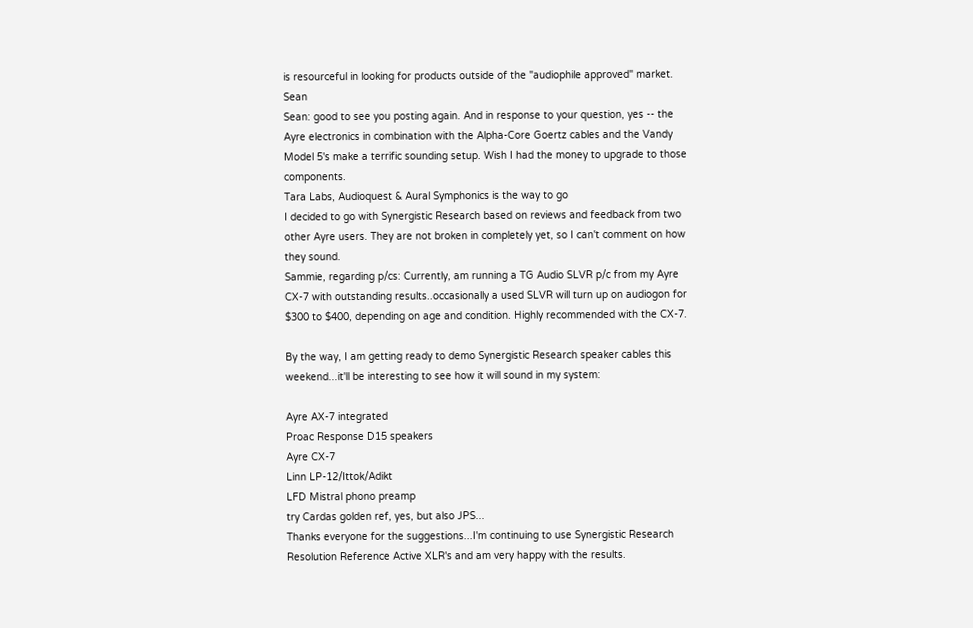is resourceful in looking for products outside of the "audiophile approved" market. Sean
Sean: good to see you posting again. And in response to your question, yes -- the Ayre electronics in combination with the Alpha-Core Goertz cables and the Vandy Model 5's make a terrific sounding setup. Wish I had the money to upgrade to those components.
Tara Labs, Audioquest & Aural Symphonics is the way to go
I decided to go with Synergistic Research based on reviews and feedback from two other Ayre users. They are not broken in completely yet, so I can't comment on how they sound.
Sammie, regarding p/cs: Currently, am running a TG Audio SLVR p/c from my Ayre CX-7 with outstanding results..occasionally a used SLVR will turn up on audiogon for $300 to $400, depending on age and condition. Highly recommended with the CX-7.

By the way, I am getting ready to demo Synergistic Research speaker cables this weekend...it'll be interesting to see how it will sound in my system:

Ayre AX-7 integrated
Proac Response D15 speakers
Ayre CX-7
Linn LP-12/Ittok/Adikt
LFD Mistral phono preamp
try Cardas golden ref, yes, but also JPS...
Thanks everyone for the suggestions...I'm continuing to use Synergistic Research Resolution Reference Active XLR's and am very happy with the results.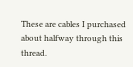These are cables I purchased about halfway through this thread.